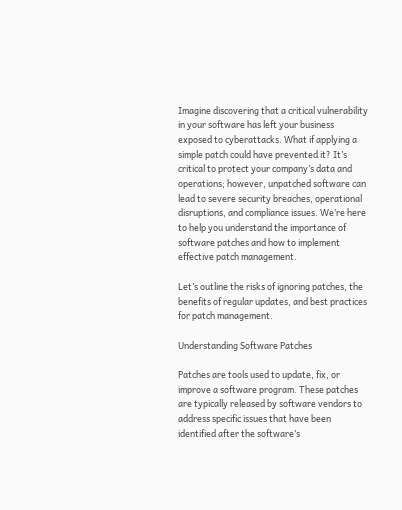Imagine discovering that a critical vulnerability in your software has left your business exposed to cyberattacks. What if applying a simple patch could have prevented it? It’s critical to protect your company’s data and operations; however, unpatched software can lead to severe security breaches, operational disruptions, and compliance issues. We’re here to help you understand the importance of software patches and how to implement effective patch management.

Let’s outline the risks of ignoring patches, the benefits of regular updates, and best practices for patch management.

Understanding Software Patches

Patches are tools used to update, fix, or improve a software program. These patches are typically released by software vendors to address specific issues that have been identified after the software’s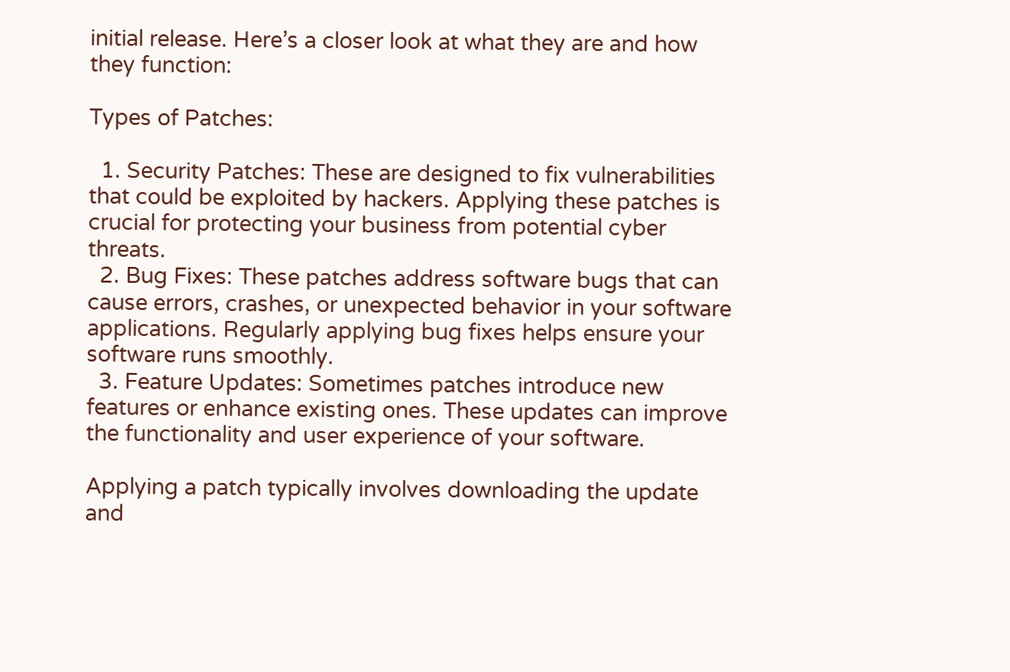initial release. Here’s a closer look at what they are and how they function:

Types of Patches:

  1. Security Patches: These are designed to fix vulnerabilities that could be exploited by hackers. Applying these patches is crucial for protecting your business from potential cyber threats.
  2. Bug Fixes: These patches address software bugs that can cause errors, crashes, or unexpected behavior in your software applications. Regularly applying bug fixes helps ensure your software runs smoothly.
  3. Feature Updates: Sometimes patches introduce new features or enhance existing ones. These updates can improve the functionality and user experience of your software.

Applying a patch typically involves downloading the update and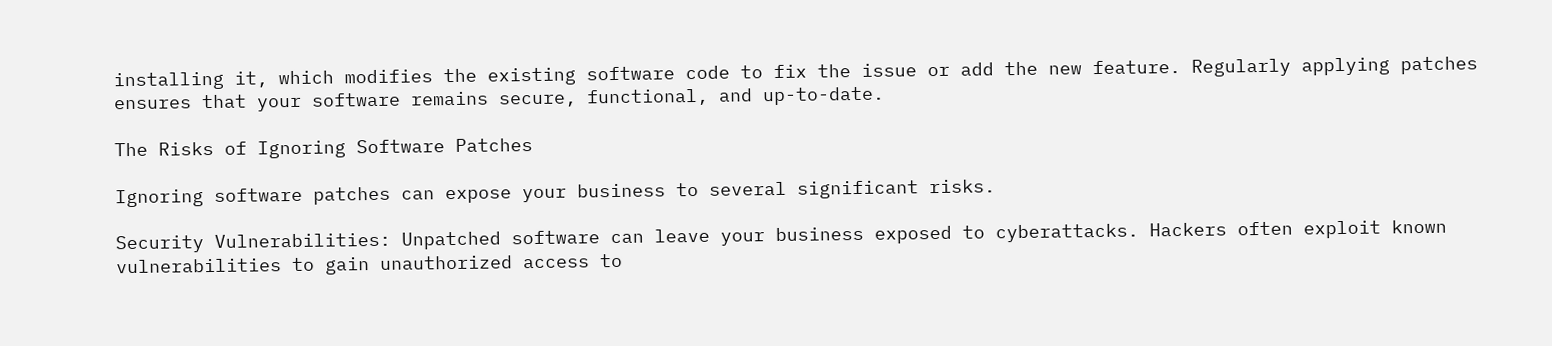installing it, which modifies the existing software code to fix the issue or add the new feature. Regularly applying patches ensures that your software remains secure, functional, and up-to-date.

The Risks of Ignoring Software Patches

Ignoring software patches can expose your business to several significant risks.

Security Vulnerabilities: Unpatched software can leave your business exposed to cyberattacks. Hackers often exploit known vulnerabilities to gain unauthorized access to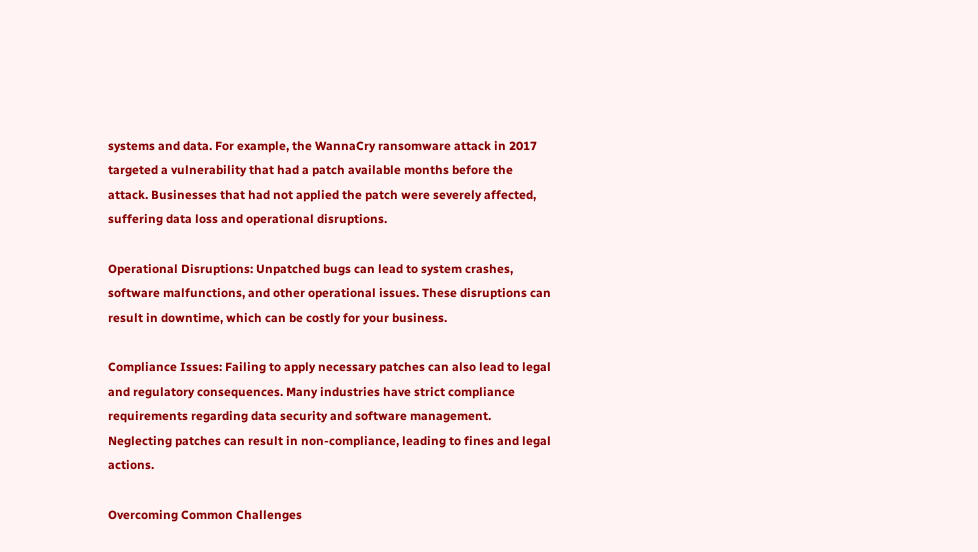systems and data. For example, the WannaCry ransomware attack in 2017 targeted a vulnerability that had a patch available months before the attack. Businesses that had not applied the patch were severely affected, suffering data loss and operational disruptions.

Operational Disruptions: Unpatched bugs can lead to system crashes, software malfunctions, and other operational issues. These disruptions can result in downtime, which can be costly for your business.

Compliance Issues: Failing to apply necessary patches can also lead to legal and regulatory consequences. Many industries have strict compliance requirements regarding data security and software management. Neglecting patches can result in non-compliance, leading to fines and legal actions.

Overcoming Common Challenges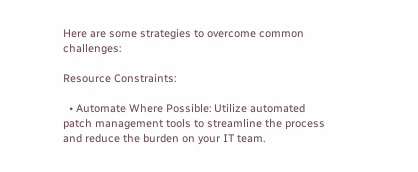Here are some strategies to overcome common challenges:

Resource Constraints:

  • Automate Where Possible: Utilize automated patch management tools to streamline the process and reduce the burden on your IT team.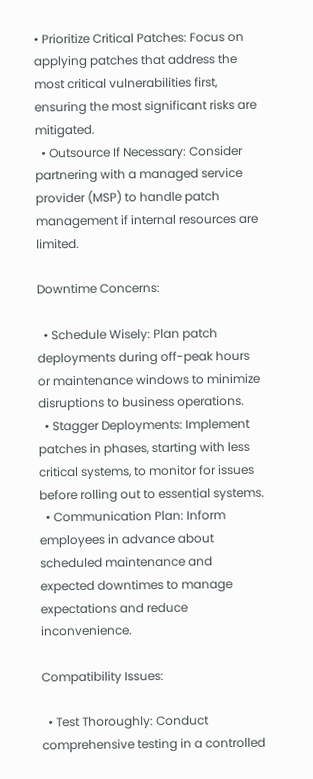• Prioritize Critical Patches: Focus on applying patches that address the most critical vulnerabilities first, ensuring the most significant risks are mitigated.
  • Outsource If Necessary: Consider partnering with a managed service provider (MSP) to handle patch management if internal resources are limited.

Downtime Concerns:

  • Schedule Wisely: Plan patch deployments during off-peak hours or maintenance windows to minimize disruptions to business operations.
  • Stagger Deployments: Implement patches in phases, starting with less critical systems, to monitor for issues before rolling out to essential systems.
  • Communication Plan: Inform employees in advance about scheduled maintenance and expected downtimes to manage expectations and reduce inconvenience.

Compatibility Issues:

  • Test Thoroughly: Conduct comprehensive testing in a controlled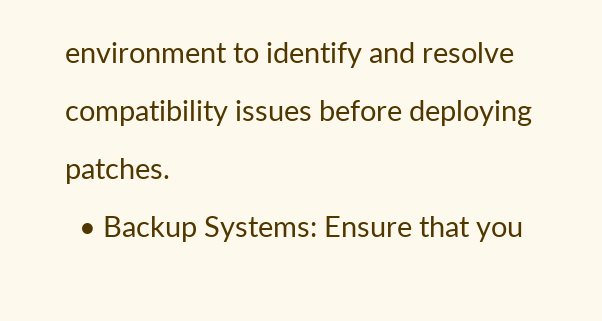environment to identify and resolve compatibility issues before deploying patches.
  • Backup Systems: Ensure that you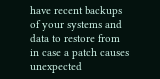have recent backups of your systems and data to restore from in case a patch causes unexpected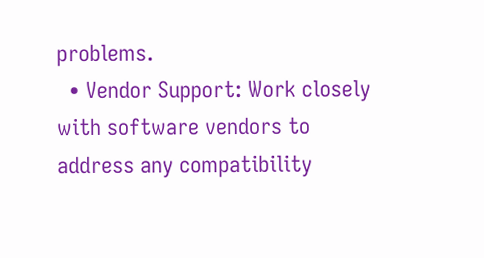problems.
  • Vendor Support: Work closely with software vendors to address any compatibility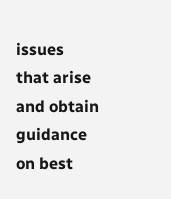issues that arise and obtain guidance on best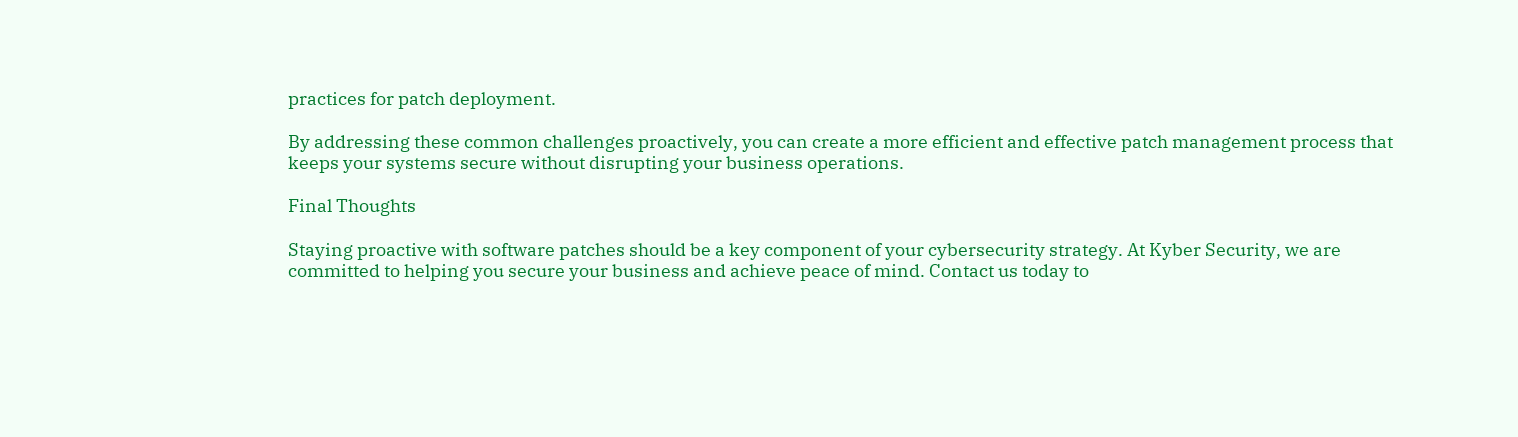practices for patch deployment.

By addressing these common challenges proactively, you can create a more efficient and effective patch management process that keeps your systems secure without disrupting your business operations.

Final Thoughts

Staying proactive with software patches should be a key component of your cybersecurity strategy. At Kyber Security, we are committed to helping you secure your business and achieve peace of mind. Contact us today to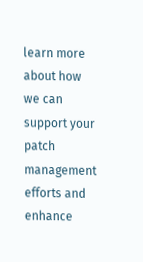learn more about how we can support your patch management efforts and enhance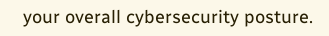your overall cybersecurity posture.